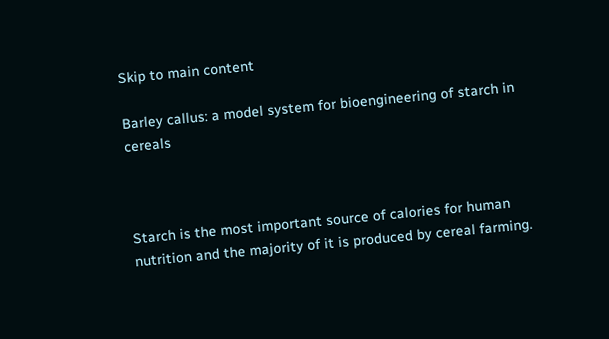Skip to main content

Barley callus: a model system for bioengineering of starch in cereals



Starch is the most important source of calories for human nutrition and the majority of it is produced by cereal farming.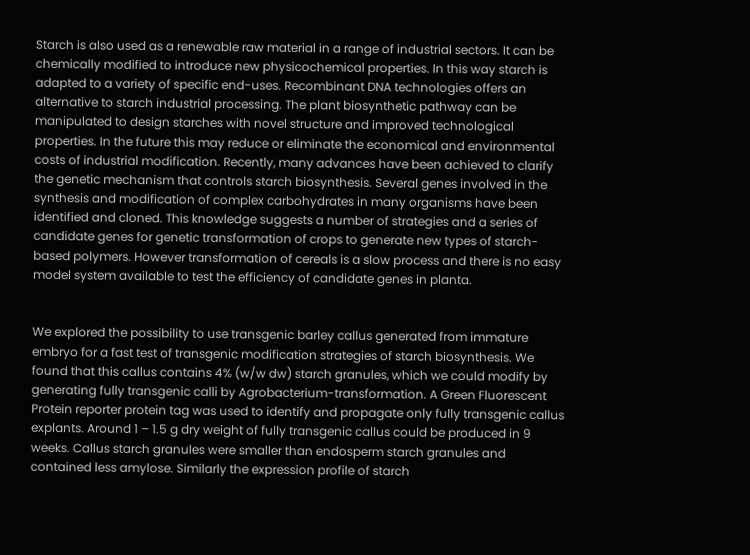Starch is also used as a renewable raw material in a range of industrial sectors. It can be chemically modified to introduce new physicochemical properties. In this way starch is adapted to a variety of specific end-uses. Recombinant DNA technologies offers an alternative to starch industrial processing. The plant biosynthetic pathway can be manipulated to design starches with novel structure and improved technological properties. In the future this may reduce or eliminate the economical and environmental costs of industrial modification. Recently, many advances have been achieved to clarify the genetic mechanism that controls starch biosynthesis. Several genes involved in the synthesis and modification of complex carbohydrates in many organisms have been identified and cloned. This knowledge suggests a number of strategies and a series of candidate genes for genetic transformation of crops to generate new types of starch-based polymers. However transformation of cereals is a slow process and there is no easy model system available to test the efficiency of candidate genes in planta.


We explored the possibility to use transgenic barley callus generated from immature embryo for a fast test of transgenic modification strategies of starch biosynthesis. We found that this callus contains 4% (w/w dw) starch granules, which we could modify by generating fully transgenic calli by Agrobacterium-transformation. A Green Fluorescent Protein reporter protein tag was used to identify and propagate only fully transgenic callus explants. Around 1 – 1.5 g dry weight of fully transgenic callus could be produced in 9 weeks. Callus starch granules were smaller than endosperm starch granules and contained less amylose. Similarly the expression profile of starch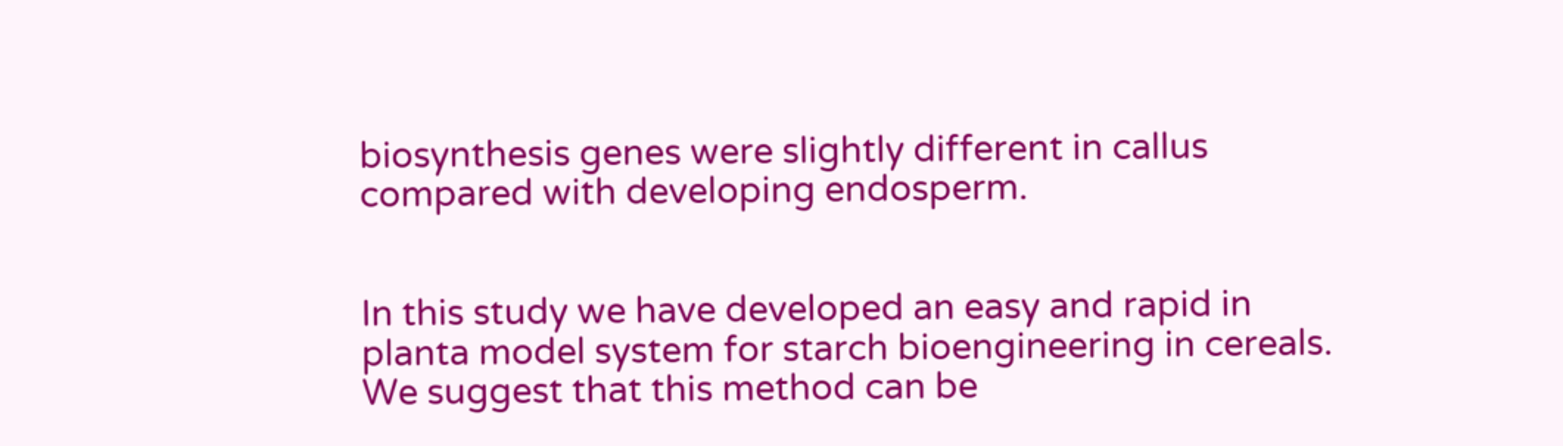biosynthesis genes were slightly different in callus compared with developing endosperm.


In this study we have developed an easy and rapid in planta model system for starch bioengineering in cereals. We suggest that this method can be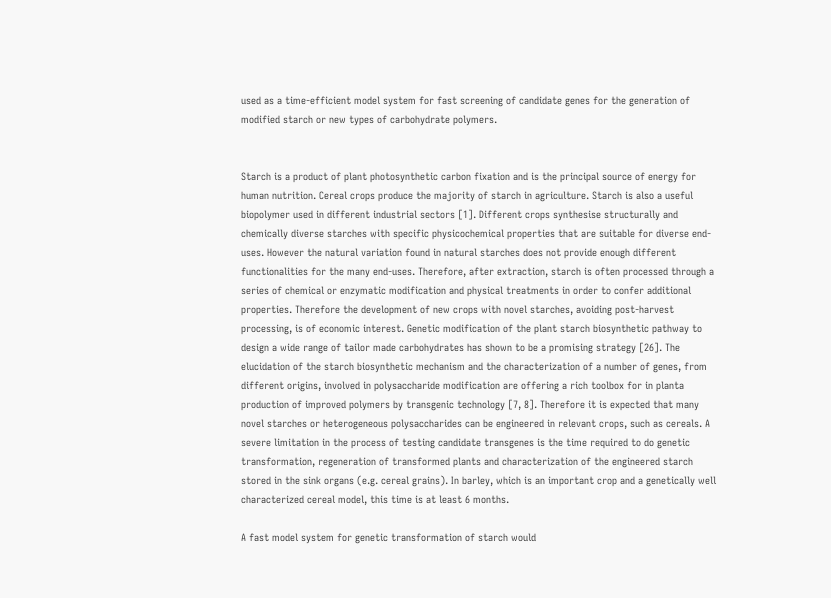used as a time-efficient model system for fast screening of candidate genes for the generation of modified starch or new types of carbohydrate polymers.


Starch is a product of plant photosynthetic carbon fixation and is the principal source of energy for human nutrition. Cereal crops produce the majority of starch in agriculture. Starch is also a useful biopolymer used in different industrial sectors [1]. Different crops synthesise structurally and chemically diverse starches with specific physicochemical properties that are suitable for diverse end-uses. However the natural variation found in natural starches does not provide enough different functionalities for the many end-uses. Therefore, after extraction, starch is often processed through a series of chemical or enzymatic modification and physical treatments in order to confer additional properties. Therefore the development of new crops with novel starches, avoiding post-harvest processing, is of economic interest. Genetic modification of the plant starch biosynthetic pathway to design a wide range of tailor made carbohydrates has shown to be a promising strategy [26]. The elucidation of the starch biosynthetic mechanism and the characterization of a number of genes, from different origins, involved in polysaccharide modification are offering a rich toolbox for in planta production of improved polymers by transgenic technology [7, 8]. Therefore it is expected that many novel starches or heterogeneous polysaccharides can be engineered in relevant crops, such as cereals. A severe limitation in the process of testing candidate transgenes is the time required to do genetic transformation, regeneration of transformed plants and characterization of the engineered starch stored in the sink organs (e.g. cereal grains). In barley, which is an important crop and a genetically well characterized cereal model, this time is at least 6 months.

A fast model system for genetic transformation of starch would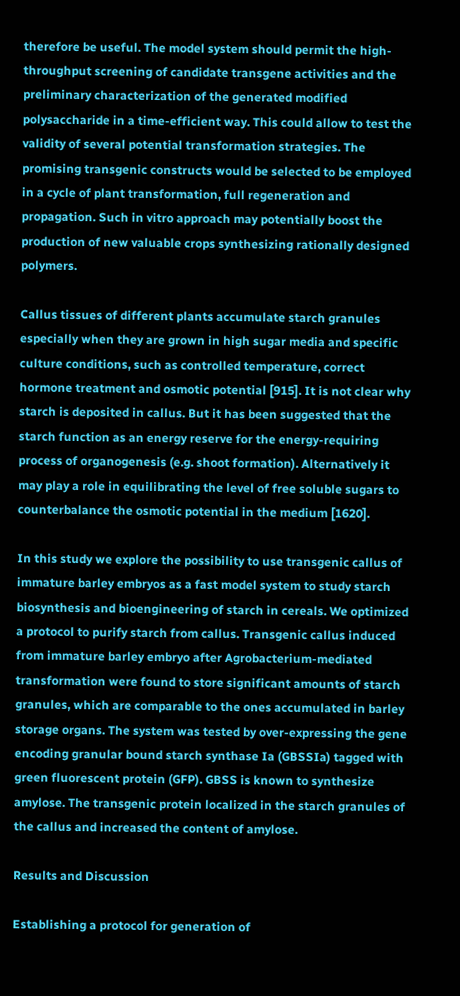therefore be useful. The model system should permit the high-throughput screening of candidate transgene activities and the preliminary characterization of the generated modified polysaccharide in a time-efficient way. This could allow to test the validity of several potential transformation strategies. The promising transgenic constructs would be selected to be employed in a cycle of plant transformation, full regeneration and propagation. Such in vitro approach may potentially boost the production of new valuable crops synthesizing rationally designed polymers.

Callus tissues of different plants accumulate starch granules especially when they are grown in high sugar media and specific culture conditions, such as controlled temperature, correct hormone treatment and osmotic potential [915]. It is not clear why starch is deposited in callus. But it has been suggested that the starch function as an energy reserve for the energy-requiring process of organogenesis (e.g. shoot formation). Alternatively it may play a role in equilibrating the level of free soluble sugars to counterbalance the osmotic potential in the medium [1620].

In this study we explore the possibility to use transgenic callus of immature barley embryos as a fast model system to study starch biosynthesis and bioengineering of starch in cereals. We optimized a protocol to purify starch from callus. Transgenic callus induced from immature barley embryo after Agrobacterium-mediated transformation were found to store significant amounts of starch granules, which are comparable to the ones accumulated in barley storage organs. The system was tested by over-expressing the gene encoding granular bound starch synthase Ia (GBSSIa) tagged with green fluorescent protein (GFP). GBSS is known to synthesize amylose. The transgenic protein localized in the starch granules of the callus and increased the content of amylose.

Results and Discussion

Establishing a protocol for generation of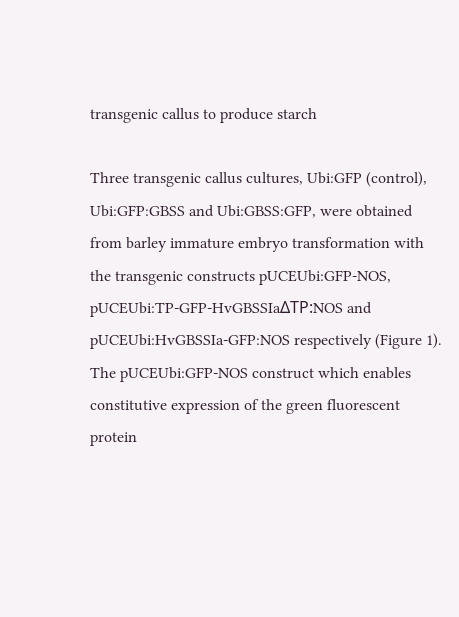transgenic callus to produce starch

Three transgenic callus cultures, Ubi:GFP (control), Ubi:GFP:GBSS and Ubi:GBSS:GFP, were obtained from barley immature embryo transformation with the transgenic constructs pUCEUbi:GFP-NOS, pUCEUbi:TP-GFP-HvGBSSIaΔTP:NOS and pUCEUbi:HvGBSSIa-GFP:NOS respectively (Figure 1). The pUCEUbi:GFP-NOS construct which enables constitutive expression of the green fluorescent protein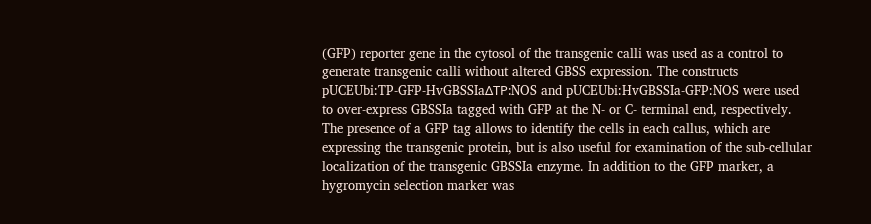(GFP) reporter gene in the cytosol of the transgenic calli was used as a control to generate transgenic calli without altered GBSS expression. The constructs pUCEUbi:TP-GFP-HvGBSSIaΔTP:NOS and pUCEUbi:HvGBSSIa-GFP:NOS were used to over-express GBSSIa tagged with GFP at the N- or C- terminal end, respectively. The presence of a GFP tag allows to identify the cells in each callus, which are expressing the transgenic protein, but is also useful for examination of the sub-cellular localization of the transgenic GBSSIa enzyme. In addition to the GFP marker, a hygromycin selection marker was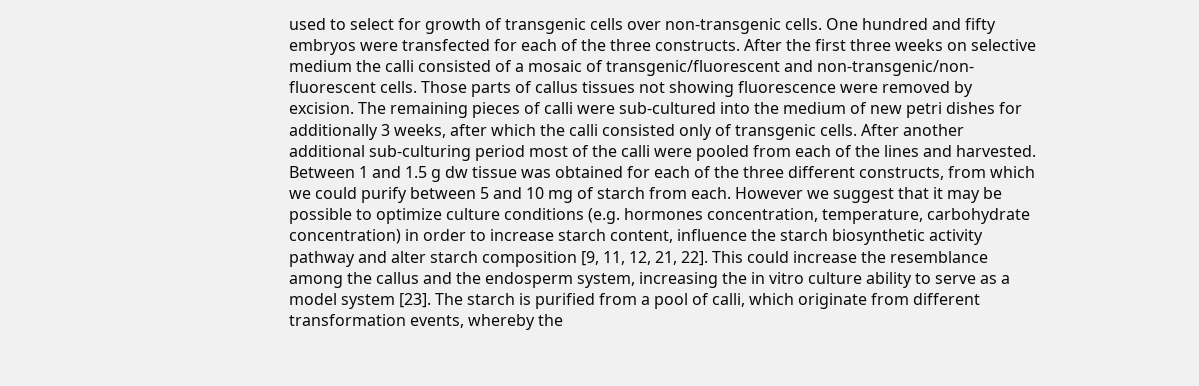used to select for growth of transgenic cells over non-transgenic cells. One hundred and fifty embryos were transfected for each of the three constructs. After the first three weeks on selective medium the calli consisted of a mosaic of transgenic/fluorescent and non-transgenic/non-fluorescent cells. Those parts of callus tissues not showing fluorescence were removed by excision. The remaining pieces of calli were sub-cultured into the medium of new petri dishes for additionally 3 weeks, after which the calli consisted only of transgenic cells. After another additional sub-culturing period most of the calli were pooled from each of the lines and harvested. Between 1 and 1.5 g dw tissue was obtained for each of the three different constructs, from which we could purify between 5 and 10 mg of starch from each. However we suggest that it may be possible to optimize culture conditions (e.g. hormones concentration, temperature, carbohydrate concentration) in order to increase starch content, influence the starch biosynthetic activity pathway and alter starch composition [9, 11, 12, 21, 22]. This could increase the resemblance among the callus and the endosperm system, increasing the in vitro culture ability to serve as a model system [23]. The starch is purified from a pool of calli, which originate from different transformation events, whereby the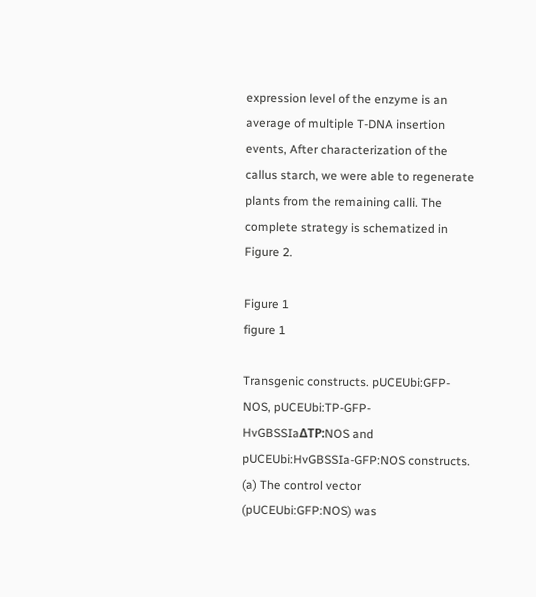expression level of the enzyme is an average of multiple T-DNA insertion events, After characterization of the callus starch, we were able to regenerate plants from the remaining calli. The complete strategy is schematized in Figure 2.

Figure 1
figure 1

Transgenic constructs. pUCEUbi:GFP-NOS, pUCEUbi:TP-GFP-HvGBSSIaΔTP:NOS and pUCEUbi:HvGBSSIa-GFP:NOS constructs. (a) The control vector (pUCEUbi:GFP:NOS) was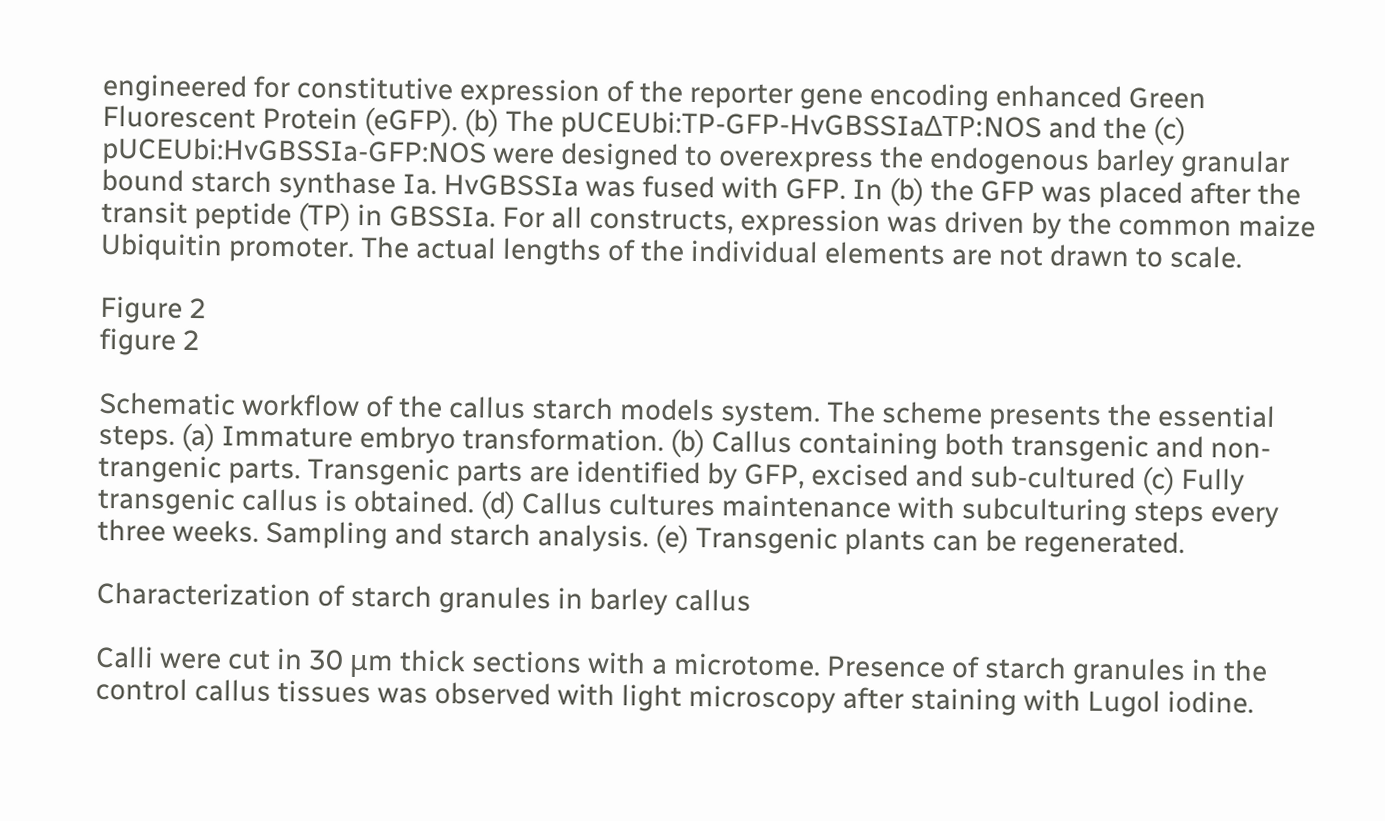engineered for constitutive expression of the reporter gene encoding enhanced Green Fluorescent Protein (eGFP). (b) The pUCEUbi:TP-GFP-HvGBSSIaΔTP:NOS and the (c) pUCEUbi:HvGBSSIa-GFP:NOS were designed to overexpress the endogenous barley granular bound starch synthase Ia. HvGBSSIa was fused with GFP. In (b) the GFP was placed after the transit peptide (TP) in GBSSIa. For all constructs, expression was driven by the common maize Ubiquitin promoter. The actual lengths of the individual elements are not drawn to scale.

Figure 2
figure 2

Schematic workflow of the callus starch models system. The scheme presents the essential steps. (a) Immature embryo transformation. (b) Callus containing both transgenic and non-trangenic parts. Transgenic parts are identified by GFP, excised and sub-cultured (c) Fully transgenic callus is obtained. (d) Callus cultures maintenance with subculturing steps every three weeks. Sampling and starch analysis. (e) Transgenic plants can be regenerated.

Characterization of starch granules in barley callus

Calli were cut in 30 μm thick sections with a microtome. Presence of starch granules in the control callus tissues was observed with light microscopy after staining with Lugol iodine.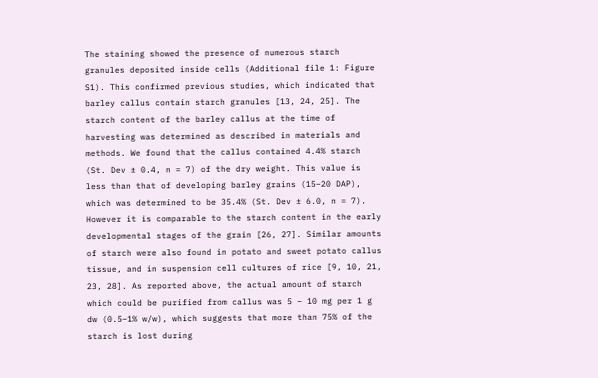The staining showed the presence of numerous starch granules deposited inside cells (Additional file 1: Figure S1). This confirmed previous studies, which indicated that barley callus contain starch granules [13, 24, 25]. The starch content of the barley callus at the time of harvesting was determined as described in materials and methods. We found that the callus contained 4.4% starch (St. Dev ± 0.4, n = 7) of the dry weight. This value is less than that of developing barley grains (15–20 DAP), which was determined to be 35.4% (St. Dev ± 6.0, n = 7). However it is comparable to the starch content in the early developmental stages of the grain [26, 27]. Similar amounts of starch were also found in potato and sweet potato callus tissue, and in suspension cell cultures of rice [9, 10, 21, 23, 28]. As reported above, the actual amount of starch which could be purified from callus was 5 – 10 mg per 1 g dw (0.5–1% w/w), which suggests that more than 75% of the starch is lost during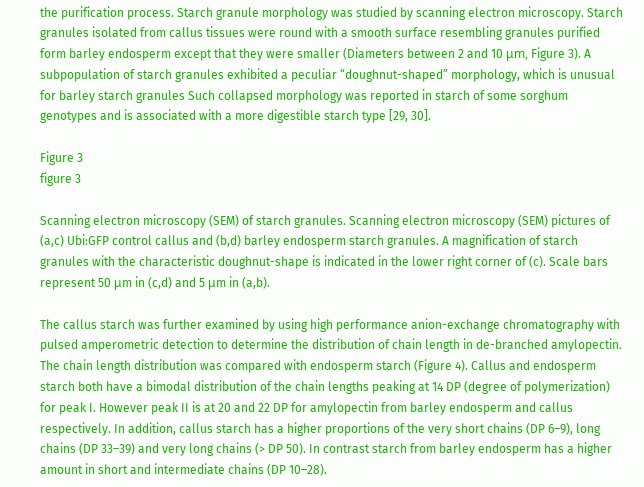the purification process. Starch granule morphology was studied by scanning electron microscopy. Starch granules isolated from callus tissues were round with a smooth surface resembling granules purified form barley endosperm except that they were smaller (Diameters between 2 and 10 μm, Figure 3). A subpopulation of starch granules exhibited a peculiar “doughnut-shaped” morphology, which is unusual for barley starch granules Such collapsed morphology was reported in starch of some sorghum genotypes and is associated with a more digestible starch type [29, 30].

Figure 3
figure 3

Scanning electron microscopy (SEM) of starch granules. Scanning electron microscopy (SEM) pictures of (a,c) Ubi:GFP control callus and (b,d) barley endosperm starch granules. A magnification of starch granules with the characteristic doughnut-shape is indicated in the lower right corner of (c). Scale bars represent 50 μm in (c,d) and 5 μm in (a,b).

The callus starch was further examined by using high performance anion-exchange chromatography with pulsed amperometric detection to determine the distribution of chain length in de-branched amylopectin. The chain length distribution was compared with endosperm starch (Figure 4). Callus and endosperm starch both have a bimodal distribution of the chain lengths peaking at 14 DP (degree of polymerization) for peak I. However peak II is at 20 and 22 DP for amylopectin from barley endosperm and callus respectively. In addition, callus starch has a higher proportions of the very short chains (DP 6–9), long chains (DP 33–39) and very long chains (> DP 50). In contrast starch from barley endosperm has a higher amount in short and intermediate chains (DP 10–28).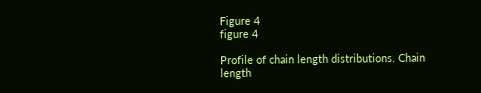Figure 4
figure 4

Profile of chain length distributions. Chain length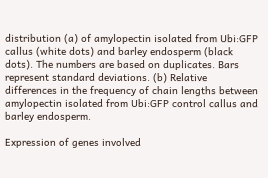distribution (a) of amylopectin isolated from Ubi:GFP callus (white dots) and barley endosperm (black dots). The numbers are based on duplicates. Bars represent standard deviations. (b) Relative differences in the frequency of chain lengths between amylopectin isolated from Ubi:GFP control callus and barley endosperm.

Expression of genes involved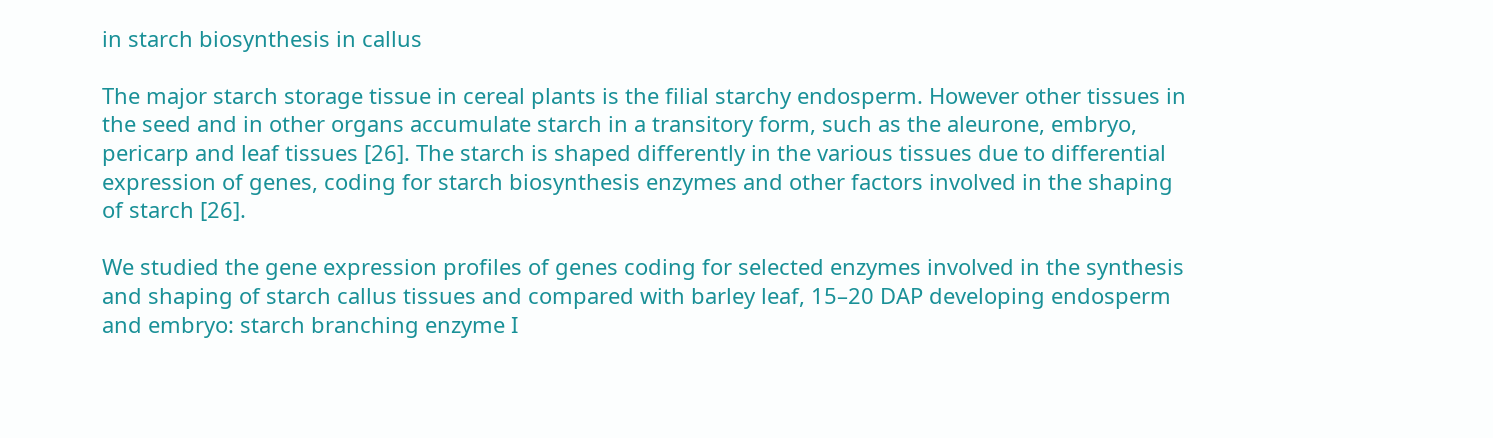in starch biosynthesis in callus

The major starch storage tissue in cereal plants is the filial starchy endosperm. However other tissues in the seed and in other organs accumulate starch in a transitory form, such as the aleurone, embryo, pericarp and leaf tissues [26]. The starch is shaped differently in the various tissues due to differential expression of genes, coding for starch biosynthesis enzymes and other factors involved in the shaping of starch [26].

We studied the gene expression profiles of genes coding for selected enzymes involved in the synthesis and shaping of starch callus tissues and compared with barley leaf, 15–20 DAP developing endosperm and embryo: starch branching enzyme I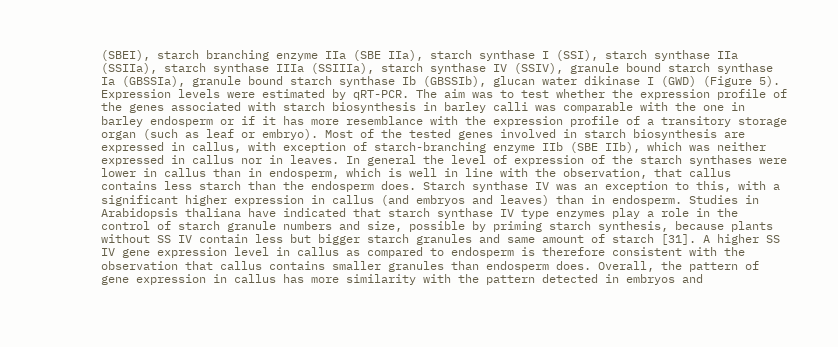(SBEI), starch branching enzyme IIa (SBE IIa), starch synthase I (SSI), starch synthase IIa (SSIIa), starch synthase IIIa (SSIIIa), starch synthase IV (SSIV), granule bound starch synthase Ia (GBSSIa), granule bound starch synthase Ib (GBSSIb), glucan water dikinase I (GWD) (Figure 5). Expression levels were estimated by qRT-PCR. The aim was to test whether the expression profile of the genes associated with starch biosynthesis in barley calli was comparable with the one in barley endosperm or if it has more resemblance with the expression profile of a transitory storage organ (such as leaf or embryo). Most of the tested genes involved in starch biosynthesis are expressed in callus, with exception of starch-branching enzyme IIb (SBE IIb), which was neither expressed in callus nor in leaves. In general the level of expression of the starch synthases were lower in callus than in endosperm, which is well in line with the observation, that callus contains less starch than the endosperm does. Starch synthase IV was an exception to this, with a significant higher expression in callus (and embryos and leaves) than in endosperm. Studies in Arabidopsis thaliana have indicated that starch synthase IV type enzymes play a role in the control of starch granule numbers and size, possible by priming starch synthesis, because plants without SS IV contain less but bigger starch granules and same amount of starch [31]. A higher SS IV gene expression level in callus as compared to endosperm is therefore consistent with the observation that callus contains smaller granules than endosperm does. Overall, the pattern of gene expression in callus has more similarity with the pattern detected in embryos and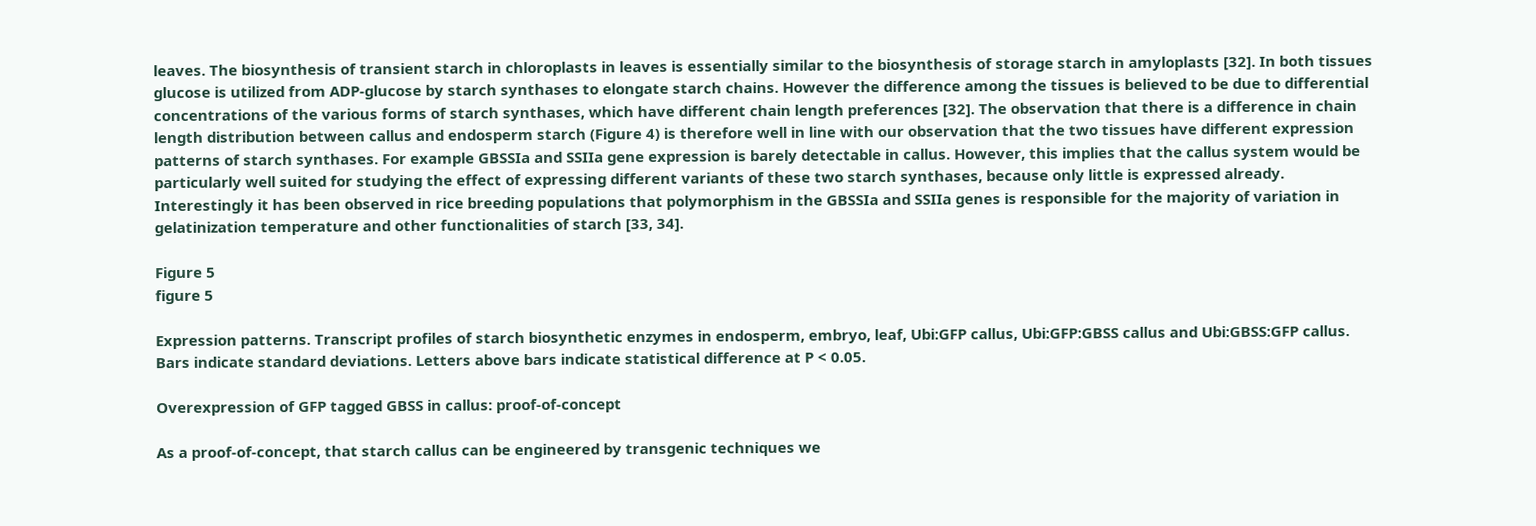leaves. The biosynthesis of transient starch in chloroplasts in leaves is essentially similar to the biosynthesis of storage starch in amyloplasts [32]. In both tissues glucose is utilized from ADP-glucose by starch synthases to elongate starch chains. However the difference among the tissues is believed to be due to differential concentrations of the various forms of starch synthases, which have different chain length preferences [32]. The observation that there is a difference in chain length distribution between callus and endosperm starch (Figure 4) is therefore well in line with our observation that the two tissues have different expression patterns of starch synthases. For example GBSSIa and SSIIa gene expression is barely detectable in callus. However, this implies that the callus system would be particularly well suited for studying the effect of expressing different variants of these two starch synthases, because only little is expressed already. Interestingly it has been observed in rice breeding populations that polymorphism in the GBSSIa and SSIIa genes is responsible for the majority of variation in gelatinization temperature and other functionalities of starch [33, 34].

Figure 5
figure 5

Expression patterns. Transcript profiles of starch biosynthetic enzymes in endosperm, embryo, leaf, Ubi:GFP callus, Ubi:GFP:GBSS callus and Ubi:GBSS:GFP callus. Bars indicate standard deviations. Letters above bars indicate statistical difference at P < 0.05.

Overexpression of GFP tagged GBSS in callus: proof-of-concept

As a proof-of-concept, that starch callus can be engineered by transgenic techniques we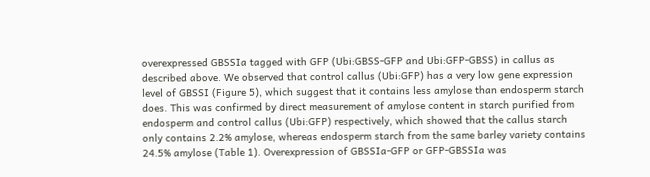overexpressed GBSSIa tagged with GFP (Ubi:GBSS-GFP and Ubi:GFP-GBSS) in callus as described above. We observed that control callus (Ubi:GFP) has a very low gene expression level of GBSSI (Figure 5), which suggest that it contains less amylose than endosperm starch does. This was confirmed by direct measurement of amylose content in starch purified from endosperm and control callus (Ubi:GFP) respectively, which showed that the callus starch only contains 2.2% amylose, whereas endosperm starch from the same barley variety contains 24.5% amylose (Table 1). Overexpression of GBSSIa-GFP or GFP-GBSSIa was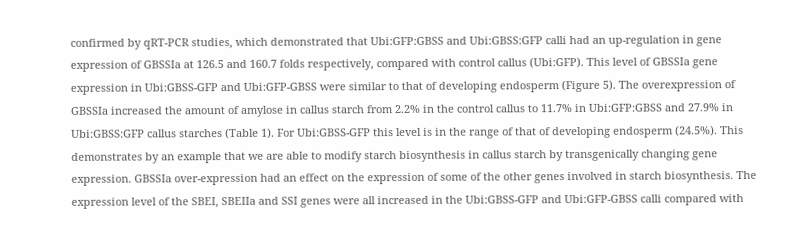confirmed by qRT-PCR studies, which demonstrated that Ubi:GFP:GBSS and Ubi:GBSS:GFP calli had an up-regulation in gene expression of GBSSIa at 126.5 and 160.7 folds respectively, compared with control callus (Ubi:GFP). This level of GBSSIa gene expression in Ubi:GBSS-GFP and Ubi:GFP-GBSS were similar to that of developing endosperm (Figure 5). The overexpression of GBSSIa increased the amount of amylose in callus starch from 2.2% in the control callus to 11.7% in Ubi:GFP:GBSS and 27.9% in Ubi:GBSS:GFP callus starches (Table 1). For Ubi:GBSS-GFP this level is in the range of that of developing endosperm (24.5%). This demonstrates by an example that we are able to modify starch biosynthesis in callus starch by transgenically changing gene expression. GBSSIa over-expression had an effect on the expression of some of the other genes involved in starch biosynthesis. The expression level of the SBEI, SBEIIa and SSI genes were all increased in the Ubi:GBSS-GFP and Ubi:GFP-GBSS calli compared with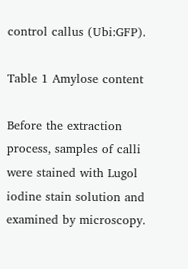control callus (Ubi:GFP).

Table 1 Amylose content

Before the extraction process, samples of calli were stained with Lugol iodine stain solution and examined by microscopy.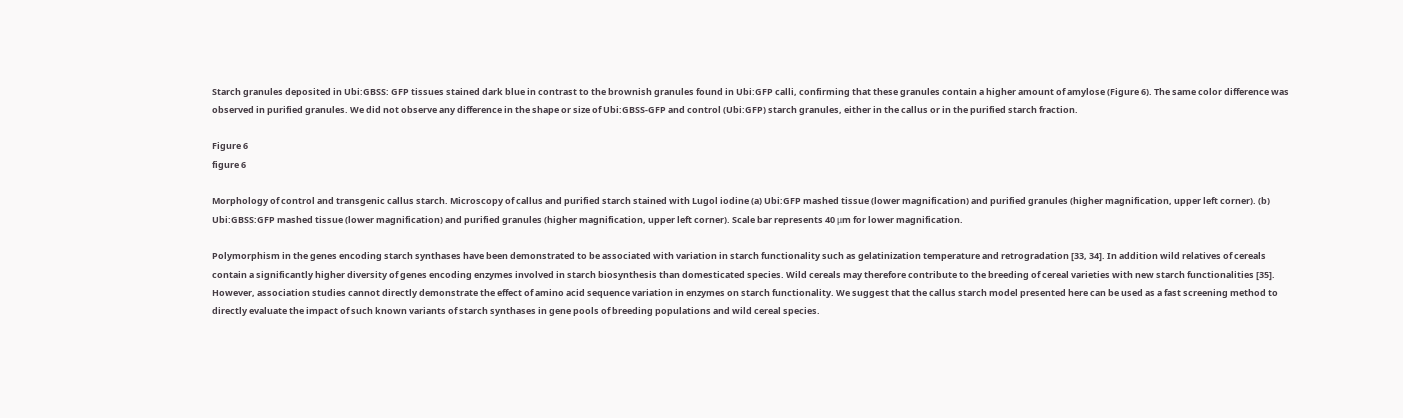Starch granules deposited in Ubi:GBSS: GFP tissues stained dark blue in contrast to the brownish granules found in Ubi:GFP calli, confirming that these granules contain a higher amount of amylose (Figure 6). The same color difference was observed in purified granules. We did not observe any difference in the shape or size of Ubi:GBSS-GFP and control (Ubi:GFP) starch granules, either in the callus or in the purified starch fraction.

Figure 6
figure 6

Morphology of control and transgenic callus starch. Microscopy of callus and purified starch stained with Lugol iodine (a) Ubi:GFP mashed tissue (lower magnification) and purified granules (higher magnification, upper left corner). (b) Ubi:GBSS:GFP mashed tissue (lower magnification) and purified granules (higher magnification, upper left corner). Scale bar represents 40 μm for lower magnification.

Polymorphism in the genes encoding starch synthases have been demonstrated to be associated with variation in starch functionality such as gelatinization temperature and retrogradation [33, 34]. In addition wild relatives of cereals contain a significantly higher diversity of genes encoding enzymes involved in starch biosynthesis than domesticated species. Wild cereals may therefore contribute to the breeding of cereal varieties with new starch functionalities [35]. However, association studies cannot directly demonstrate the effect of amino acid sequence variation in enzymes on starch functionality. We suggest that the callus starch model presented here can be used as a fast screening method to directly evaluate the impact of such known variants of starch synthases in gene pools of breeding populations and wild cereal species.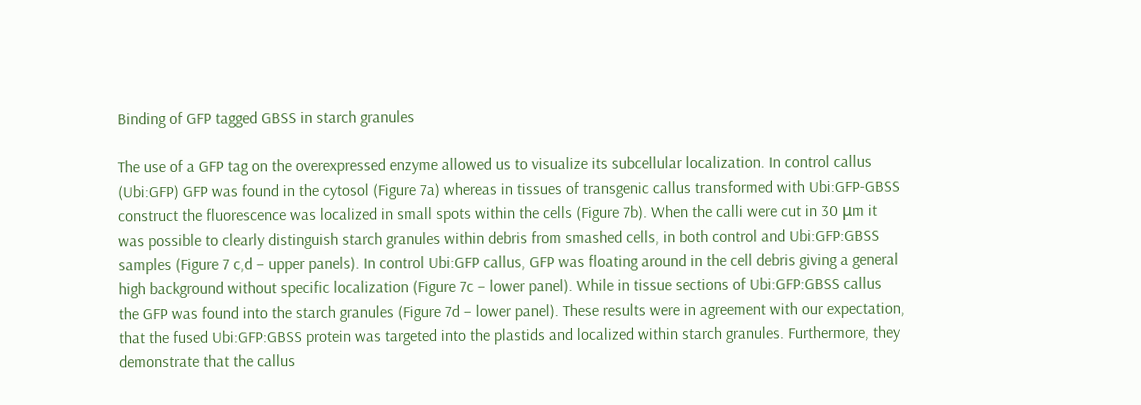Binding of GFP tagged GBSS in starch granules

The use of a GFP tag on the overexpressed enzyme allowed us to visualize its subcellular localization. In control callus (Ubi:GFP) GFP was found in the cytosol (Figure 7a) whereas in tissues of transgenic callus transformed with Ubi:GFP-GBSS construct the fluorescence was localized in small spots within the cells (Figure 7b). When the calli were cut in 30 μm it was possible to clearly distinguish starch granules within debris from smashed cells, in both control and Ubi:GFP:GBSS samples (Figure 7 c,d – upper panels). In control Ubi:GFP callus, GFP was floating around in the cell debris giving a general high background without specific localization (Figure 7c – lower panel). While in tissue sections of Ubi:GFP:GBSS callus the GFP was found into the starch granules (Figure 7d – lower panel). These results were in agreement with our expectation, that the fused Ubi:GFP:GBSS protein was targeted into the plastids and localized within starch granules. Furthermore, they demonstrate that the callus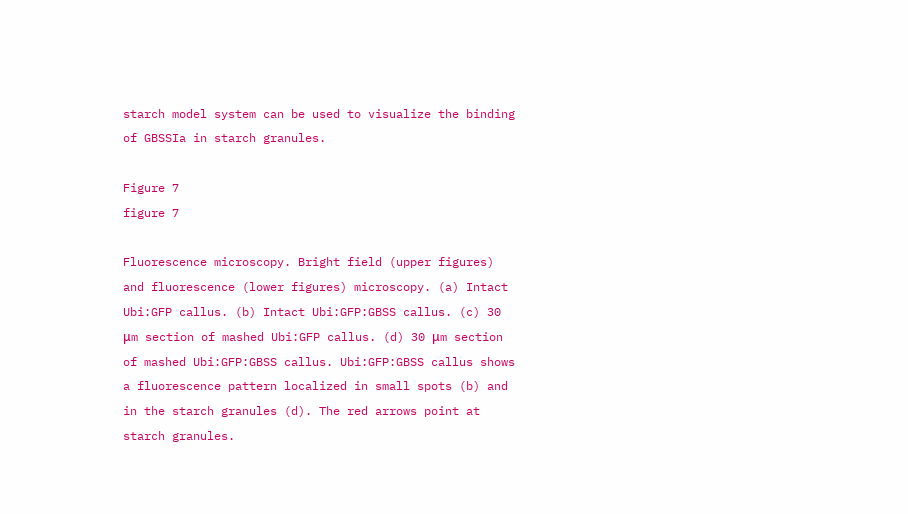starch model system can be used to visualize the binding of GBSSIa in starch granules.

Figure 7
figure 7

Fluorescence microscopy. Bright field (upper figures) and fluorescence (lower figures) microscopy. (a) Intact Ubi:GFP callus. (b) Intact Ubi:GFP:GBSS callus. (c) 30 μm section of mashed Ubi:GFP callus. (d) 30 μm section of mashed Ubi:GFP:GBSS callus. Ubi:GFP:GBSS callus shows a fluorescence pattern localized in small spots (b) and in the starch granules (d). The red arrows point at starch granules.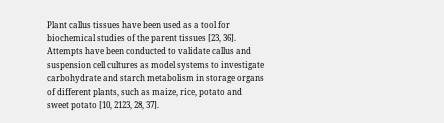Plant callus tissues have been used as a tool for biochemical studies of the parent tissues [23, 36]. Attempts have been conducted to validate callus and suspension cell cultures as model systems to investigate carbohydrate and starch metabolism in storage organs of different plants, such as maize, rice, potato and sweet potato [10, 2123, 28, 37].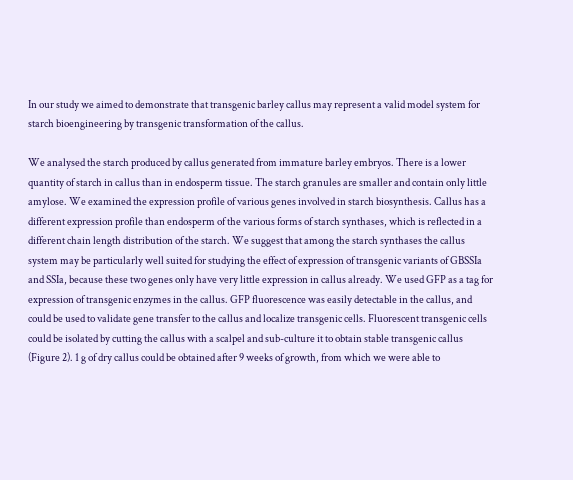In our study we aimed to demonstrate that transgenic barley callus may represent a valid model system for starch bioengineering by transgenic transformation of the callus.

We analysed the starch produced by callus generated from immature barley embryos. There is a lower quantity of starch in callus than in endosperm tissue. The starch granules are smaller and contain only little amylose. We examined the expression profile of various genes involved in starch biosynthesis. Callus has a different expression profile than endosperm of the various forms of starch synthases, which is reflected in a different chain length distribution of the starch. We suggest that among the starch synthases the callus system may be particularly well suited for studying the effect of expression of transgenic variants of GBSSIa and SSIa, because these two genes only have very little expression in callus already. We used GFP as a tag for expression of transgenic enzymes in the callus. GFP fluorescence was easily detectable in the callus, and could be used to validate gene transfer to the callus and localize transgenic cells. Fluorescent transgenic cells could be isolated by cutting the callus with a scalpel and sub-culture it to obtain stable transgenic callus (Figure 2). 1 g of dry callus could be obtained after 9 weeks of growth, from which we were able to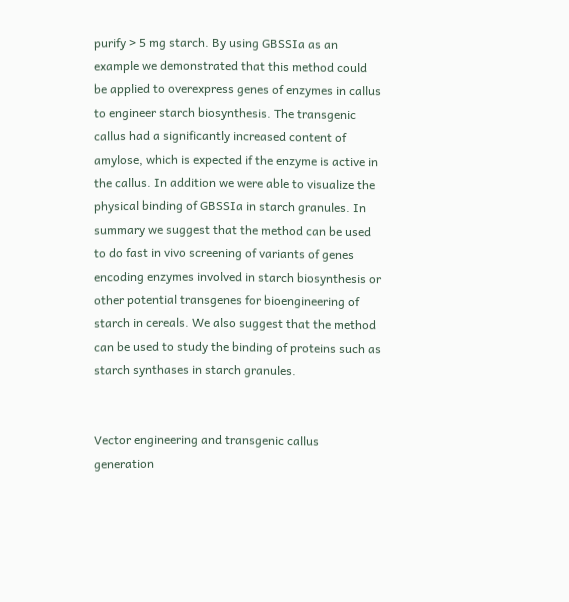purify > 5 mg starch. By using GBSSIa as an example we demonstrated that this method could be applied to overexpress genes of enzymes in callus to engineer starch biosynthesis. The transgenic callus had a significantly increased content of amylose, which is expected if the enzyme is active in the callus. In addition we were able to visualize the physical binding of GBSSIa in starch granules. In summary we suggest that the method can be used to do fast in vivo screening of variants of genes encoding enzymes involved in starch biosynthesis or other potential transgenes for bioengineering of starch in cereals. We also suggest that the method can be used to study the binding of proteins such as starch synthases in starch granules.


Vector engineering and transgenic callus generation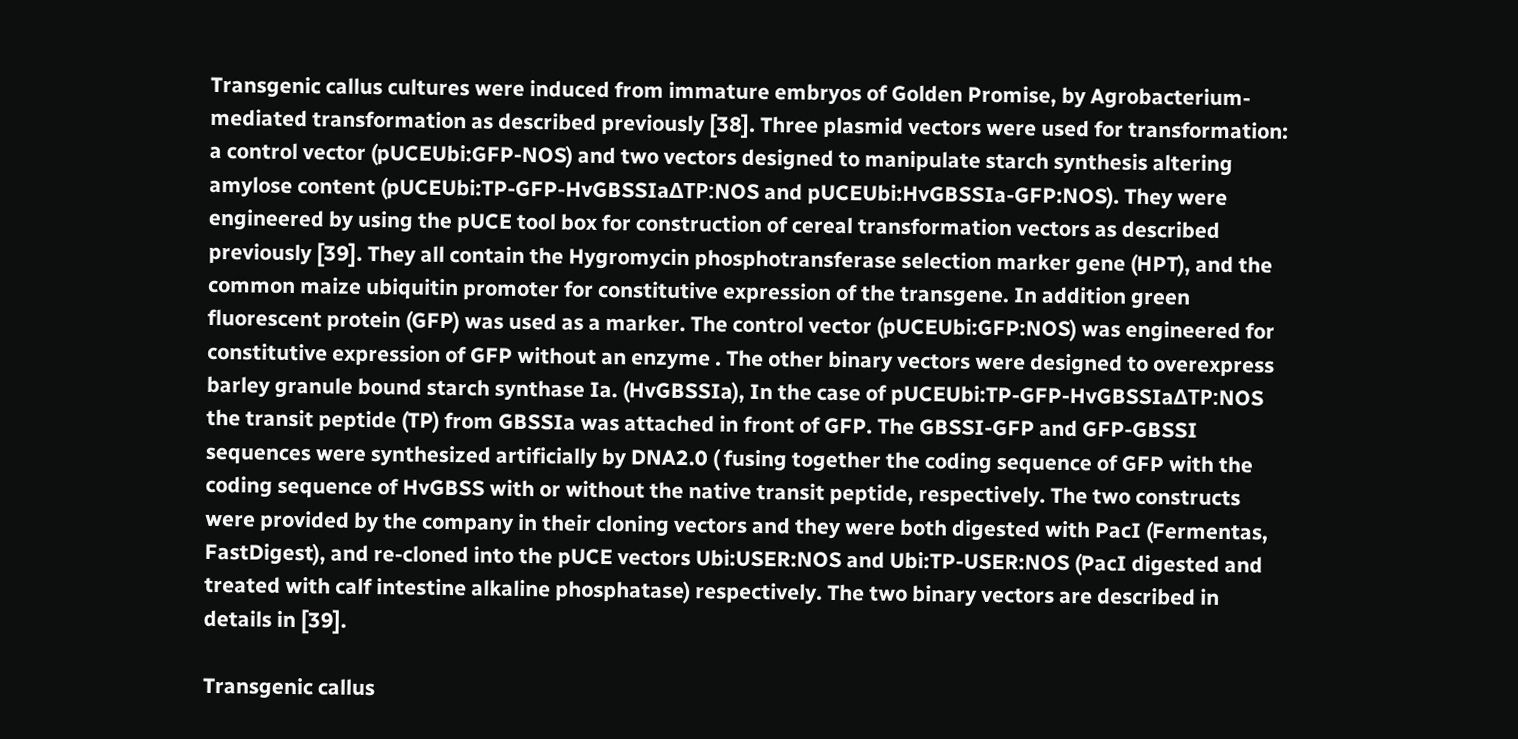Transgenic callus cultures were induced from immature embryos of Golden Promise, by Agrobacterium-mediated transformation as described previously [38]. Three plasmid vectors were used for transformation: a control vector (pUCEUbi:GFP-NOS) and two vectors designed to manipulate starch synthesis altering amylose content (pUCEUbi:TP-GFP-HvGBSSIaΔTP:NOS and pUCEUbi:HvGBSSIa-GFP:NOS). They were engineered by using the pUCE tool box for construction of cereal transformation vectors as described previously [39]. They all contain the Hygromycin phosphotransferase selection marker gene (HPT), and the common maize ubiquitin promoter for constitutive expression of the transgene. In addition green fluorescent protein (GFP) was used as a marker. The control vector (pUCEUbi:GFP:NOS) was engineered for constitutive expression of GFP without an enzyme . The other binary vectors were designed to overexpress barley granule bound starch synthase Ia. (HvGBSSIa), In the case of pUCEUbi:TP-GFP-HvGBSSIaΔTP:NOS the transit peptide (TP) from GBSSIa was attached in front of GFP. The GBSSI-GFP and GFP-GBSSI sequences were synthesized artificially by DNA2.0 ( fusing together the coding sequence of GFP with the coding sequence of HvGBSS with or without the native transit peptide, respectively. The two constructs were provided by the company in their cloning vectors and they were both digested with PacI (Fermentas, FastDigest), and re-cloned into the pUCE vectors Ubi:USER:NOS and Ubi:TP-USER:NOS (PacI digested and treated with calf intestine alkaline phosphatase) respectively. The two binary vectors are described in details in [39].

Transgenic callus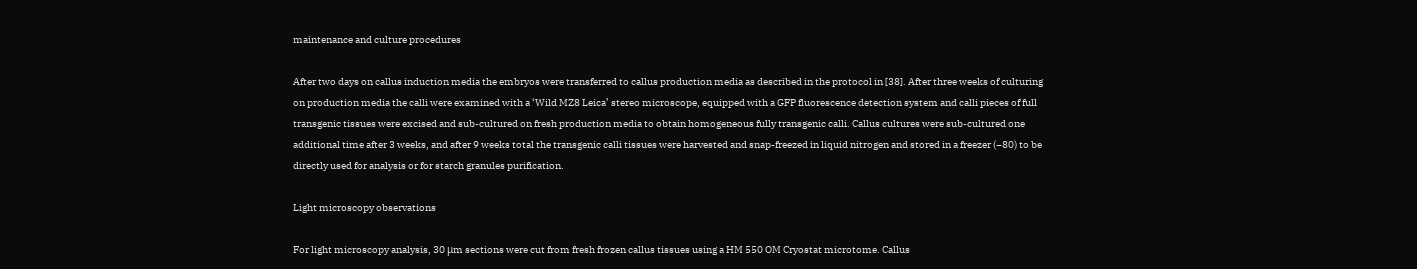maintenance and culture procedures

After two days on callus induction media the embryos were transferred to callus production media as described in the protocol in [38]. After three weeks of culturing on production media the calli were examined with a ‘Wild MZ8 Leica’ stereo microscope, equipped with a GFP fluorescence detection system and calli pieces of full transgenic tissues were excised and sub-cultured on fresh production media to obtain homogeneous fully transgenic calli. Callus cultures were sub-cultured one additional time after 3 weeks, and after 9 weeks total the transgenic calli tissues were harvested and snap-freezed in liquid nitrogen and stored in a freezer (−80) to be directly used for analysis or for starch granules purification.

Light microscopy observations

For light microscopy analysis, 30 μm sections were cut from fresh frozen callus tissues using a HM 550 OM Cryostat microtome. Callus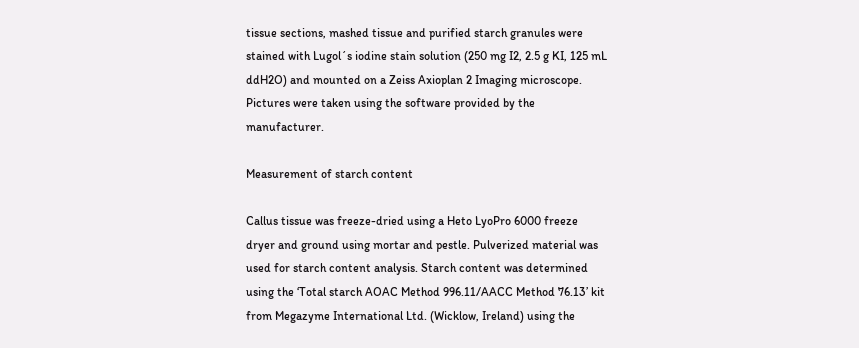tissue sections, mashed tissue and purified starch granules were stained with Lugol´s iodine stain solution (250 mg I2, 2.5 g KI, 125 mL ddH2O) and mounted on a Zeiss Axioplan 2 Imaging microscope. Pictures were taken using the software provided by the manufacturer.

Measurement of starch content

Callus tissue was freeze-dried using a Heto LyoPro 6000 freeze dryer and ground using mortar and pestle. Pulverized material was used for starch content analysis. Starch content was determined using the ‘Total starch AOAC Method 996.11/AACC Method 76.13’ kit from Megazyme International Ltd. (Wicklow, Ireland) using the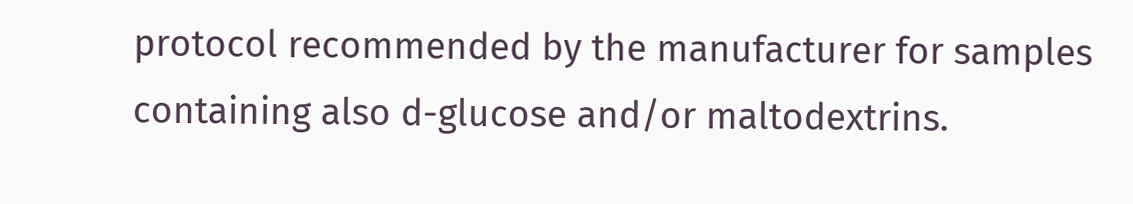protocol recommended by the manufacturer for samples containing also d-glucose and/or maltodextrins.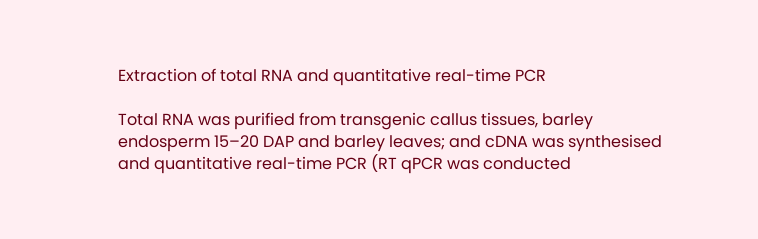Extraction of total RNA and quantitative real-time PCR

Total RNA was purified from transgenic callus tissues, barley endosperm 15–20 DAP and barley leaves; and cDNA was synthesised and quantitative real-time PCR (RT qPCR was conducted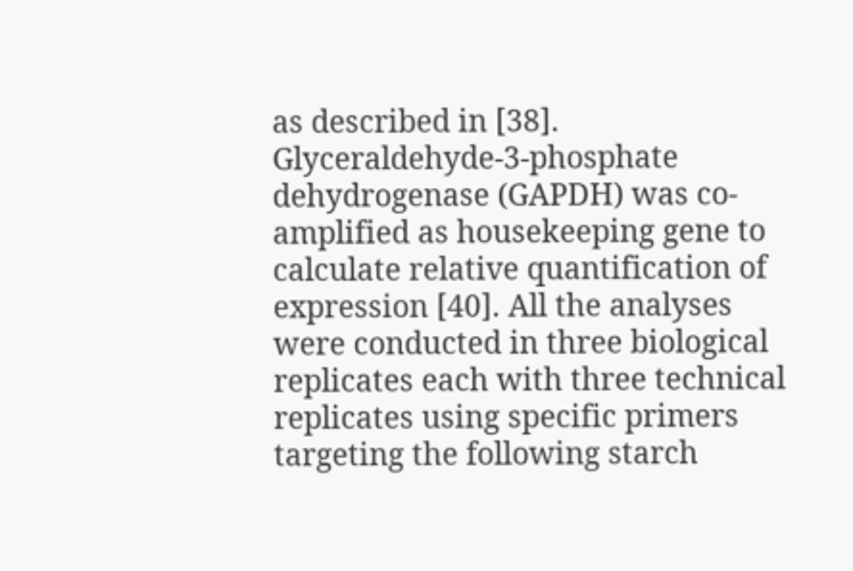as described in [38]. Glyceraldehyde-3-phosphate dehydrogenase (GAPDH) was co-amplified as housekeeping gene to calculate relative quantification of expression [40]. All the analyses were conducted in three biological replicates each with three technical replicates using specific primers targeting the following starch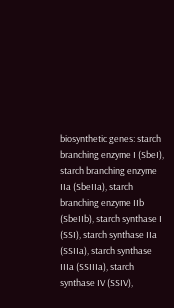biosynthetic genes: starch branching enzyme I (SbeI), starch branching enzyme IIa (SbeIIa), starch branching enzyme IIb (SbeIIb), starch synthase I (SSI), starch synthase IIa (SSIIa), starch synthase IIIa (SSIIIa), starch synthase IV (SSIV),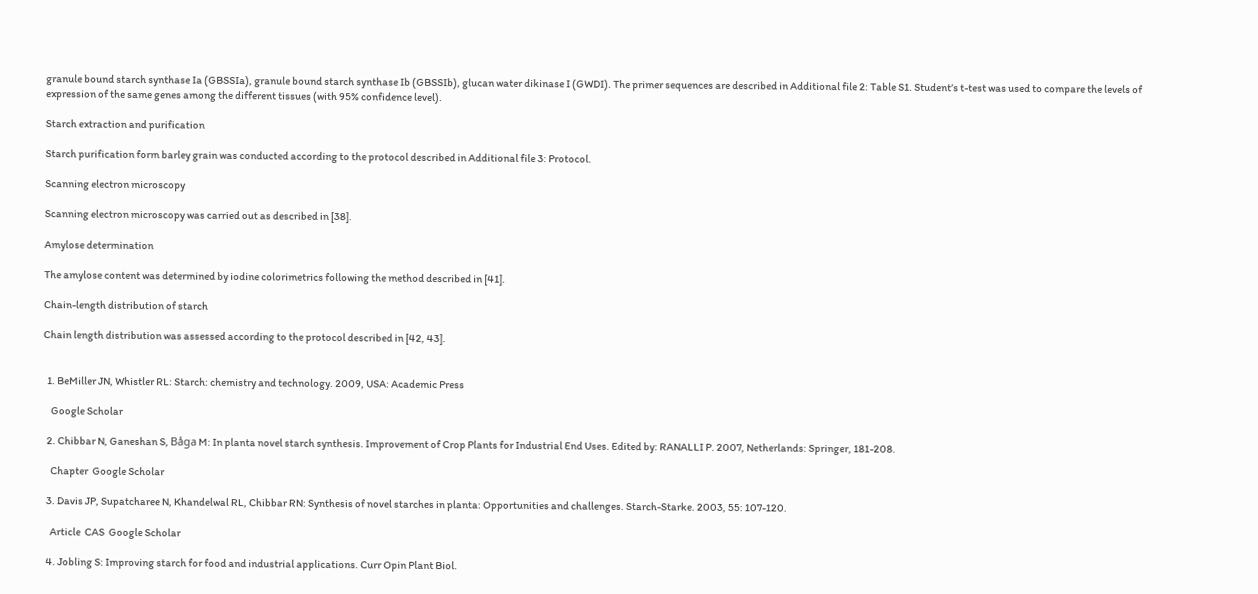granule bound starch synthase Ia (GBSSIa), granule bound starch synthase Ib (GBSSIb), glucan water dikinase I (GWDI). The primer sequences are described in Additional file 2: Table S1. Student’s t-test was used to compare the levels of expression of the same genes among the different tissues (with 95% confidence level).

Starch extraction and purification

Starch purification form barley grain was conducted according to the protocol described in Additional file 3: Protocol.

Scanning electron microscopy

Scanning electron microscopy was carried out as described in [38].

Amylose determination

The amylose content was determined by iodine colorimetrics following the method described in [41].

Chain-length distribution of starch

Chain length distribution was assessed according to the protocol described in [42, 43].


  1. BeMiller JN, Whistler RL: Starch: chemistry and technology. 2009, USA: Academic Press

    Google Scholar

  2. Chibbar N, Ganeshan S, Båga M: In planta novel starch synthesis. Improvement of Crop Plants for Industrial End Uses. Edited by: RANALLI P. 2007, Netherlands: Springer, 181-208.

    Chapter  Google Scholar

  3. Davis JP, Supatcharee N, Khandelwal RL, Chibbar RN: Synthesis of novel starches in planta: Opportunities and challenges. Starch-Starke. 2003, 55: 107-120.

    Article  CAS  Google Scholar

  4. Jobling S: Improving starch for food and industrial applications. Curr Opin Plant Biol.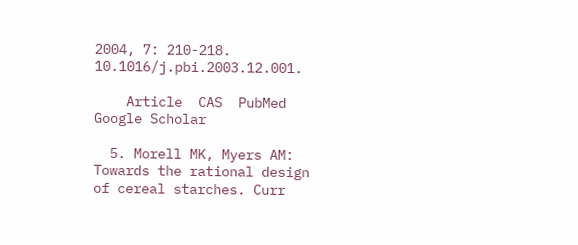2004, 7: 210-218. 10.1016/j.pbi.2003.12.001.

    Article  CAS  PubMed  Google Scholar

  5. Morell MK, Myers AM: Towards the rational design of cereal starches. Curr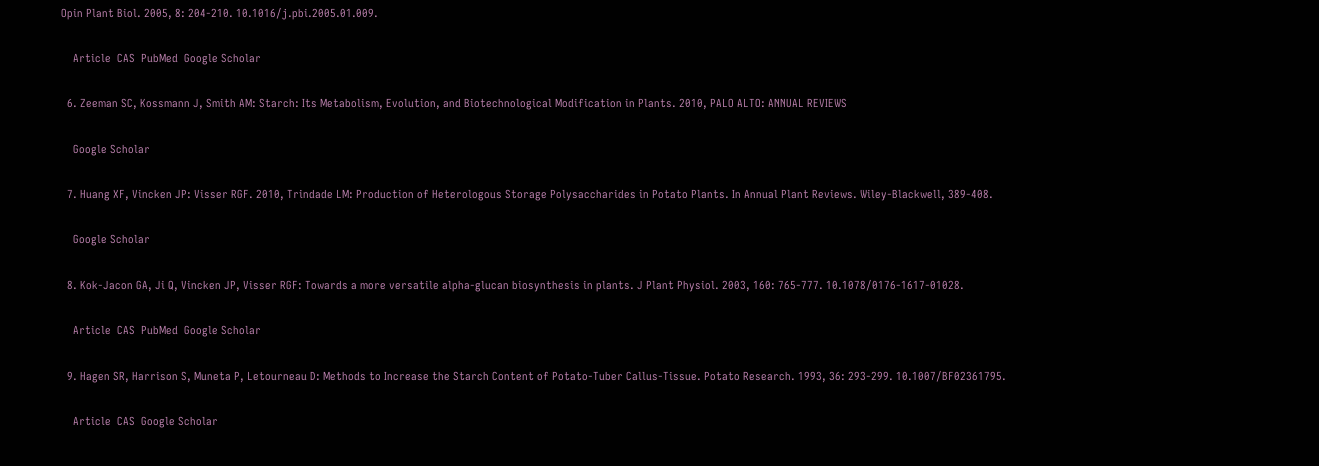Opin Plant Biol. 2005, 8: 204-210. 10.1016/j.pbi.2005.01.009.

    Article  CAS  PubMed  Google Scholar

  6. Zeeman SC, Kossmann J, Smith AM: Starch: Its Metabolism, Evolution, and Biotechnological Modification in Plants. 2010, PALO ALTO: ANNUAL REVIEWS

    Google Scholar

  7. Huang XF, Vincken JP: Visser RGF. 2010, Trindade LM: Production of Heterologous Storage Polysaccharides in Potato Plants. In Annual Plant Reviews. Wiley-Blackwell, 389-408.

    Google Scholar

  8. Kok-Jacon GA, Ji Q, Vincken JP, Visser RGF: Towards a more versatile alpha-glucan biosynthesis in plants. J Plant Physiol. 2003, 160: 765-777. 10.1078/0176-1617-01028.

    Article  CAS  PubMed  Google Scholar

  9. Hagen SR, Harrison S, Muneta P, Letourneau D: Methods to Increase the Starch Content of Potato-Tuber Callus-Tissue. Potato Research. 1993, 36: 293-299. 10.1007/BF02361795.

    Article  CAS  Google Scholar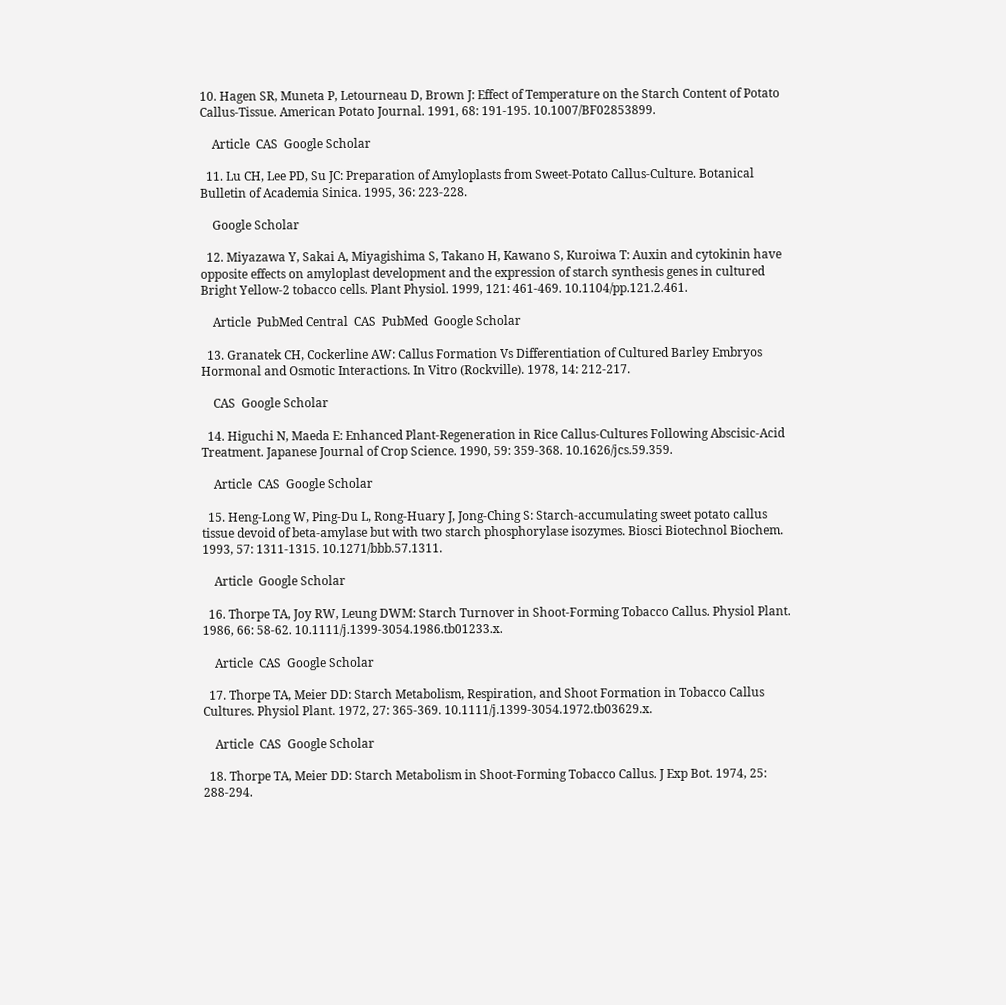10. Hagen SR, Muneta P, Letourneau D, Brown J: Effect of Temperature on the Starch Content of Potato Callus-Tissue. American Potato Journal. 1991, 68: 191-195. 10.1007/BF02853899.

    Article  CAS  Google Scholar

  11. Lu CH, Lee PD, Su JC: Preparation of Amyloplasts from Sweet-Potato Callus-Culture. Botanical Bulletin of Academia Sinica. 1995, 36: 223-228.

    Google Scholar

  12. Miyazawa Y, Sakai A, Miyagishima S, Takano H, Kawano S, Kuroiwa T: Auxin and cytokinin have opposite effects on amyloplast development and the expression of starch synthesis genes in cultured Bright Yellow-2 tobacco cells. Plant Physiol. 1999, 121: 461-469. 10.1104/pp.121.2.461.

    Article  PubMed Central  CAS  PubMed  Google Scholar

  13. Granatek CH, Cockerline AW: Callus Formation Vs Differentiation of Cultured Barley Embryos Hormonal and Osmotic Interactions. In Vitro (Rockville). 1978, 14: 212-217.

    CAS  Google Scholar

  14. Higuchi N, Maeda E: Enhanced Plant-Regeneration in Rice Callus-Cultures Following Abscisic-Acid Treatment. Japanese Journal of Crop Science. 1990, 59: 359-368. 10.1626/jcs.59.359.

    Article  CAS  Google Scholar

  15. Heng-Long W, Ping-Du L, Rong-Huary J, Jong-Ching S: Starch-accumulating sweet potato callus tissue devoid of beta-amylase but with two starch phosphorylase isozymes. Biosci Biotechnol Biochem. 1993, 57: 1311-1315. 10.1271/bbb.57.1311.

    Article  Google Scholar

  16. Thorpe TA, Joy RW, Leung DWM: Starch Turnover in Shoot-Forming Tobacco Callus. Physiol Plant. 1986, 66: 58-62. 10.1111/j.1399-3054.1986.tb01233.x.

    Article  CAS  Google Scholar

  17. Thorpe TA, Meier DD: Starch Metabolism, Respiration, and Shoot Formation in Tobacco Callus Cultures. Physiol Plant. 1972, 27: 365-369. 10.1111/j.1399-3054.1972.tb03629.x.

    Article  CAS  Google Scholar

  18. Thorpe TA, Meier DD: Starch Metabolism in Shoot-Forming Tobacco Callus. J Exp Bot. 1974, 25: 288-294.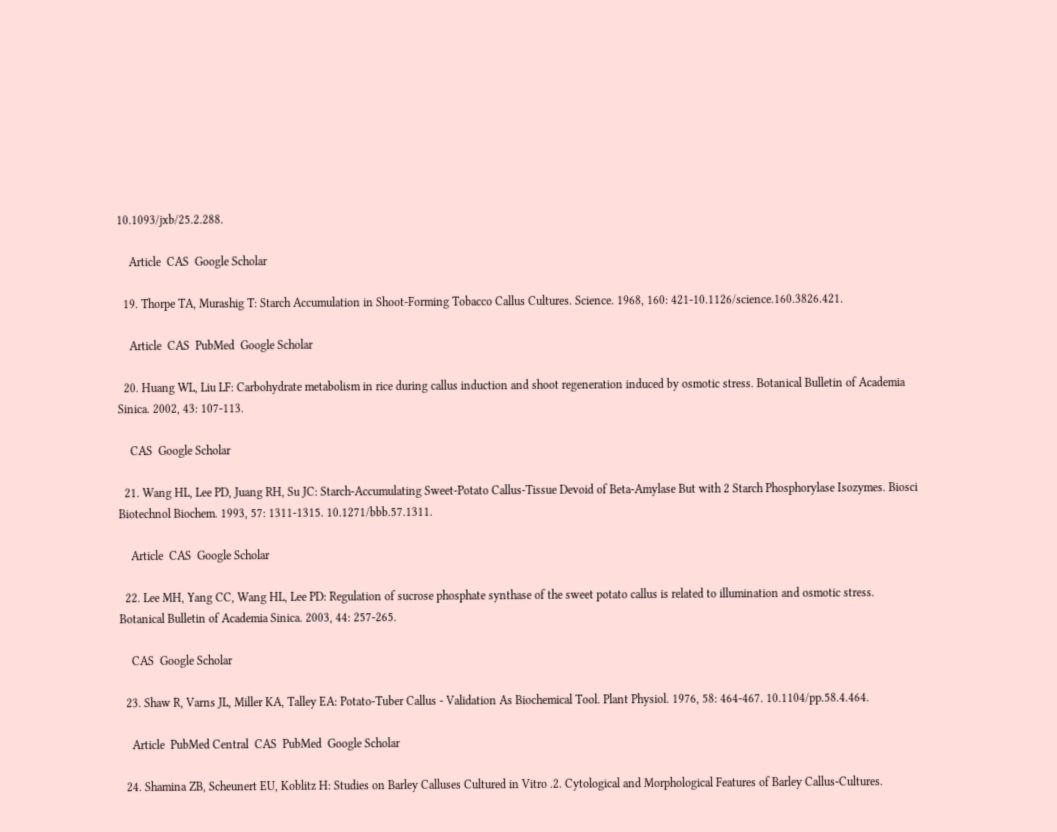10.1093/jxb/25.2.288.

    Article  CAS  Google Scholar

  19. Thorpe TA, Murashig T: Starch Accumulation in Shoot-Forming Tobacco Callus Cultures. Science. 1968, 160: 421-10.1126/science.160.3826.421.

    Article  CAS  PubMed  Google Scholar

  20. Huang WL, Liu LF: Carbohydrate metabolism in rice during callus induction and shoot regeneration induced by osmotic stress. Botanical Bulletin of Academia Sinica. 2002, 43: 107-113.

    CAS  Google Scholar

  21. Wang HL, Lee PD, Juang RH, Su JC: Starch-Accumulating Sweet-Potato Callus-Tissue Devoid of Beta-Amylase But with 2 Starch Phosphorylase Isozymes. Biosci Biotechnol Biochem. 1993, 57: 1311-1315. 10.1271/bbb.57.1311.

    Article  CAS  Google Scholar

  22. Lee MH, Yang CC, Wang HL, Lee PD: Regulation of sucrose phosphate synthase of the sweet potato callus is related to illumination and osmotic stress. Botanical Bulletin of Academia Sinica. 2003, 44: 257-265.

    CAS  Google Scholar

  23. Shaw R, Varns JL, Miller KA, Talley EA: Potato-Tuber Callus - Validation As Biochemical Tool. Plant Physiol. 1976, 58: 464-467. 10.1104/pp.58.4.464.

    Article  PubMed Central  CAS  PubMed  Google Scholar

  24. Shamina ZB, Scheunert EU, Koblitz H: Studies on Barley Calluses Cultured in Vitro .2. Cytological and Morphological Features of Barley Callus-Cultures.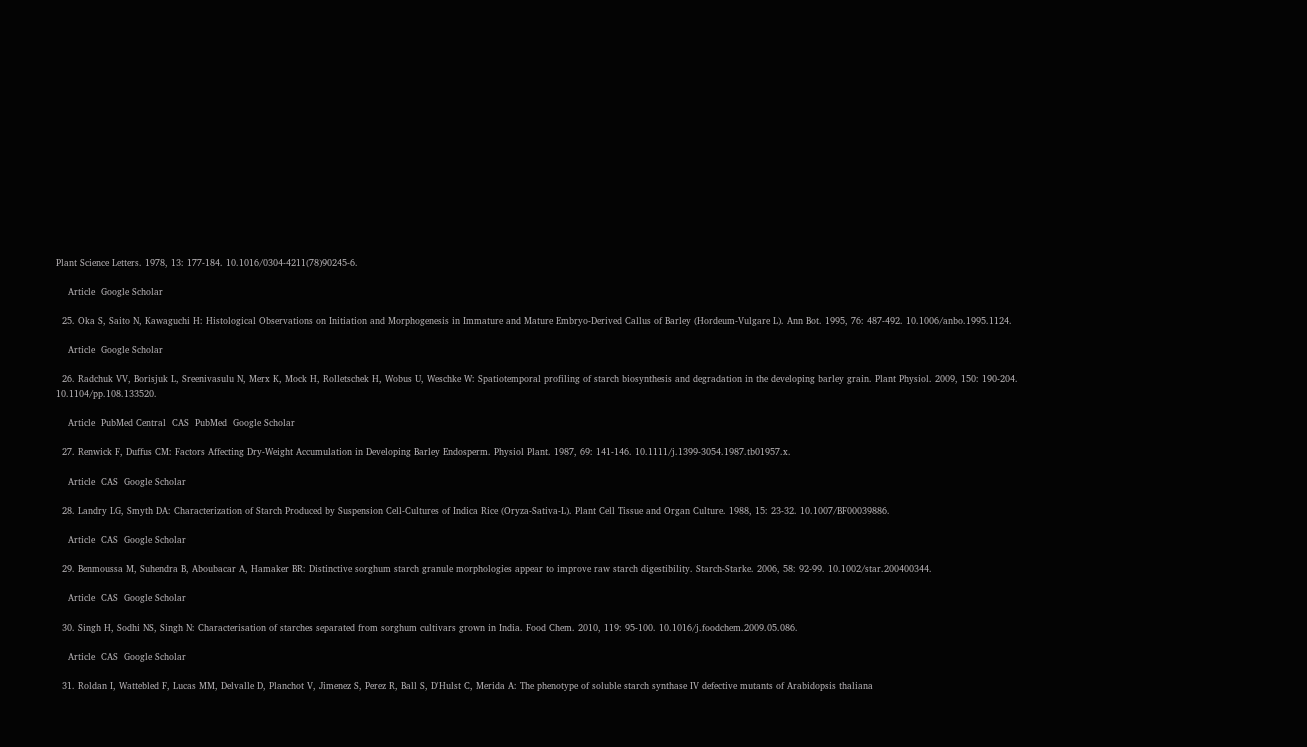Plant Science Letters. 1978, 13: 177-184. 10.1016/0304-4211(78)90245-6.

    Article  Google Scholar

  25. Oka S, Saito N, Kawaguchi H: Histological Observations on Initiation and Morphogenesis in Immature and Mature Embryo-Derived Callus of Barley (Hordeum-Vulgare L). Ann Bot. 1995, 76: 487-492. 10.1006/anbo.1995.1124.

    Article  Google Scholar

  26. Radchuk VV, Borisjuk L, Sreenivasulu N, Merx K, Mock H, Rolletschek H, Wobus U, Weschke W: Spatiotemporal profiling of starch biosynthesis and degradation in the developing barley grain. Plant Physiol. 2009, 150: 190-204. 10.1104/pp.108.133520.

    Article  PubMed Central  CAS  PubMed  Google Scholar

  27. Renwick F, Duffus CM: Factors Affecting Dry-Weight Accumulation in Developing Barley Endosperm. Physiol Plant. 1987, 69: 141-146. 10.1111/j.1399-3054.1987.tb01957.x.

    Article  CAS  Google Scholar

  28. Landry LG, Smyth DA: Characterization of Starch Produced by Suspension Cell-Cultures of Indica Rice (Oryza-Sativa-L). Plant Cell Tissue and Organ Culture. 1988, 15: 23-32. 10.1007/BF00039886.

    Article  CAS  Google Scholar

  29. Benmoussa M, Suhendra B, Aboubacar A, Hamaker BR: Distinctive sorghum starch granule morphologies appear to improve raw starch digestibility. Starch-Starke. 2006, 58: 92-99. 10.1002/star.200400344.

    Article  CAS  Google Scholar

  30. Singh H, Sodhi NS, Singh N: Characterisation of starches separated from sorghum cultivars grown in India. Food Chem. 2010, 119: 95-100. 10.1016/j.foodchem.2009.05.086.

    Article  CAS  Google Scholar

  31. Roldan I, Wattebled F, Lucas MM, Delvalle D, Planchot V, Jimenez S, Perez R, Ball S, D'Hulst C, Merida A: The phenotype of soluble starch synthase IV defective mutants of Arabidopsis thaliana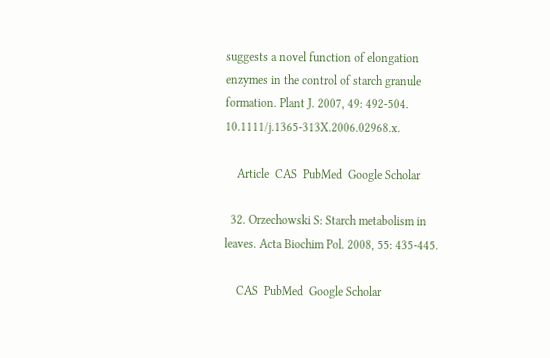suggests a novel function of elongation enzymes in the control of starch granule formation. Plant J. 2007, 49: 492-504. 10.1111/j.1365-313X.2006.02968.x.

    Article  CAS  PubMed  Google Scholar

  32. Orzechowski S: Starch metabolism in leaves. Acta Biochim Pol. 2008, 55: 435-445.

    CAS  PubMed  Google Scholar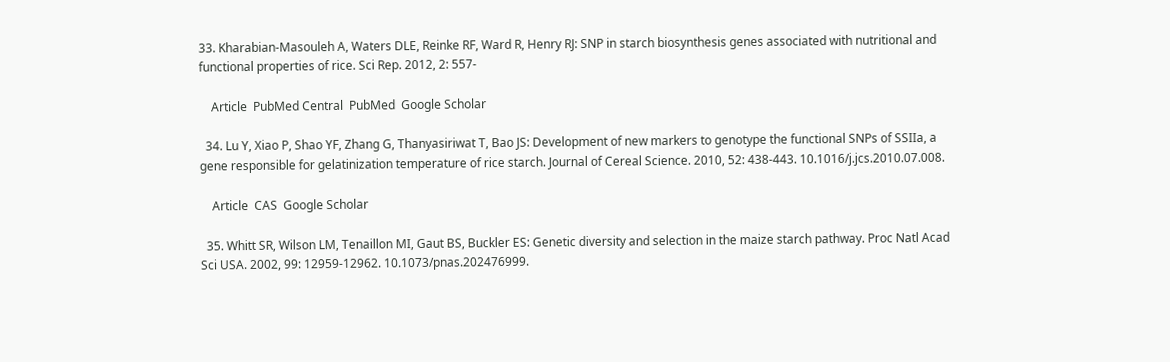33. Kharabian-Masouleh A, Waters DLE, Reinke RF, Ward R, Henry RJ: SNP in starch biosynthesis genes associated with nutritional and functional properties of rice. Sci Rep. 2012, 2: 557-

    Article  PubMed Central  PubMed  Google Scholar

  34. Lu Y, Xiao P, Shao YF, Zhang G, Thanyasiriwat T, Bao JS: Development of new markers to genotype the functional SNPs of SSIIa, a gene responsible for gelatinization temperature of rice starch. Journal of Cereal Science. 2010, 52: 438-443. 10.1016/j.jcs.2010.07.008.

    Article  CAS  Google Scholar

  35. Whitt SR, Wilson LM, Tenaillon MI, Gaut BS, Buckler ES: Genetic diversity and selection in the maize starch pathway. Proc Natl Acad Sci USA. 2002, 99: 12959-12962. 10.1073/pnas.202476999.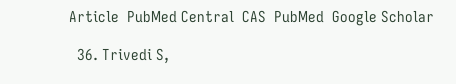Article  PubMed Central  CAS  PubMed  Google Scholar

  36. Trivedi S,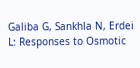Galiba G, Sankhla N, Erdei L: Responses to Osmotic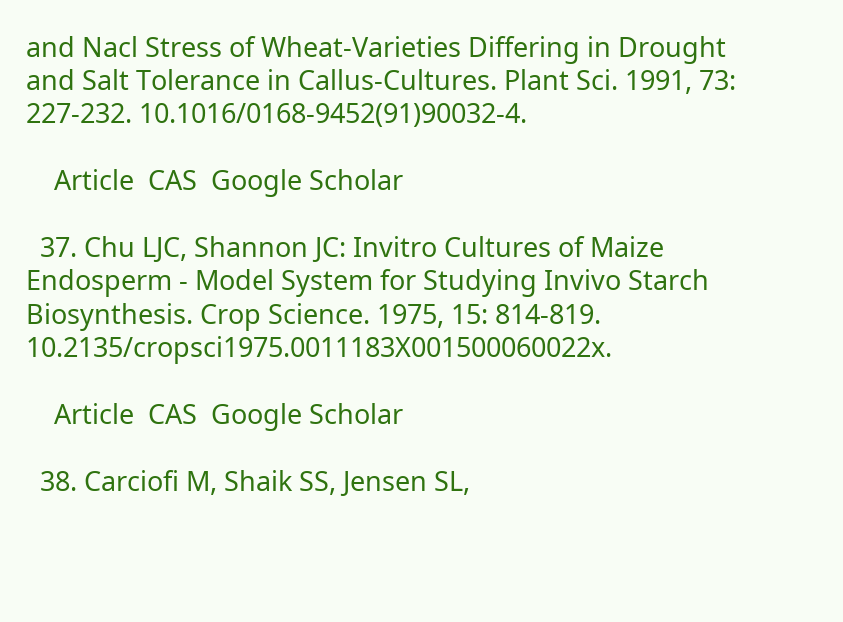and Nacl Stress of Wheat-Varieties Differing in Drought and Salt Tolerance in Callus-Cultures. Plant Sci. 1991, 73: 227-232. 10.1016/0168-9452(91)90032-4.

    Article  CAS  Google Scholar

  37. Chu LJC, Shannon JC: Invitro Cultures of Maize Endosperm - Model System for Studying Invivo Starch Biosynthesis. Crop Science. 1975, 15: 814-819. 10.2135/cropsci1975.0011183X001500060022x.

    Article  CAS  Google Scholar

  38. Carciofi M, Shaik SS, Jensen SL,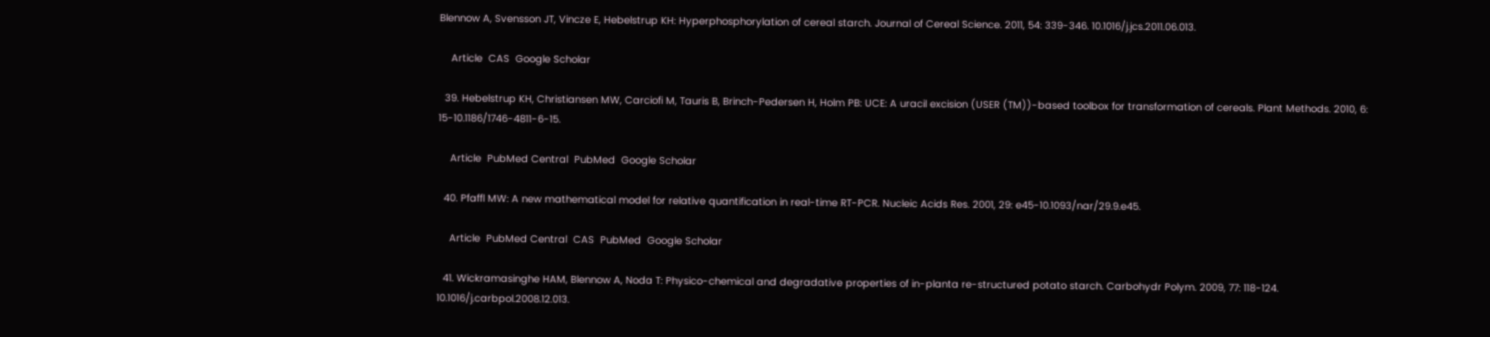Blennow A, Svensson JT, Vincze E, Hebelstrup KH: Hyperphosphorylation of cereal starch. Journal of Cereal Science. 2011, 54: 339-346. 10.1016/j.jcs.2011.06.013.

    Article  CAS  Google Scholar

  39. Hebelstrup KH, Christiansen MW, Carciofi M, Tauris B, Brinch-Pedersen H, Holm PB: UCE: A uracil excision (USER (TM))-based toolbox for transformation of cereals. Plant Methods. 2010, 6: 15-10.1186/1746-4811-6-15.

    Article  PubMed Central  PubMed  Google Scholar

  40. Pfaffl MW: A new mathematical model for relative quantification in real-time RT-PCR. Nucleic Acids Res. 2001, 29: e45-10.1093/nar/29.9.e45.

    Article  PubMed Central  CAS  PubMed  Google Scholar

  41. Wickramasinghe HAM, Blennow A, Noda T: Physico-chemical and degradative properties of in-planta re-structured potato starch. Carbohydr Polym. 2009, 77: 118-124. 10.1016/j.carbpol.2008.12.013.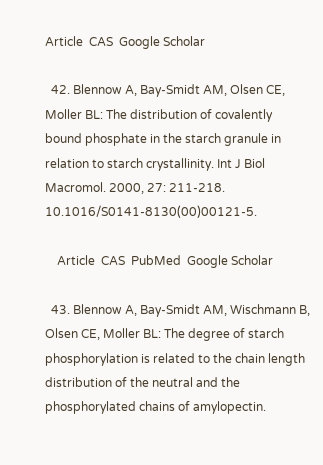Article  CAS  Google Scholar

  42. Blennow A, Bay-Smidt AM, Olsen CE, Moller BL: The distribution of covalently bound phosphate in the starch granule in relation to starch crystallinity. Int J Biol Macromol. 2000, 27: 211-218. 10.1016/S0141-8130(00)00121-5.

    Article  CAS  PubMed  Google Scholar

  43. Blennow A, Bay-Smidt AM, Wischmann B, Olsen CE, Moller BL: The degree of starch phosphorylation is related to the chain length distribution of the neutral and the phosphorylated chains of amylopectin.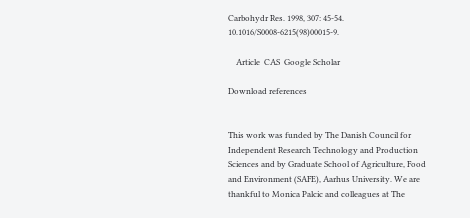Carbohydr Res. 1998, 307: 45-54. 10.1016/S0008-6215(98)00015-9.

    Article  CAS  Google Scholar

Download references


This work was funded by The Danish Council for Independent Research Technology and Production Sciences and by Graduate School of Agriculture, Food and Environment (SAFE), Aarhus University. We are thankful to Monica Palcic and colleagues at The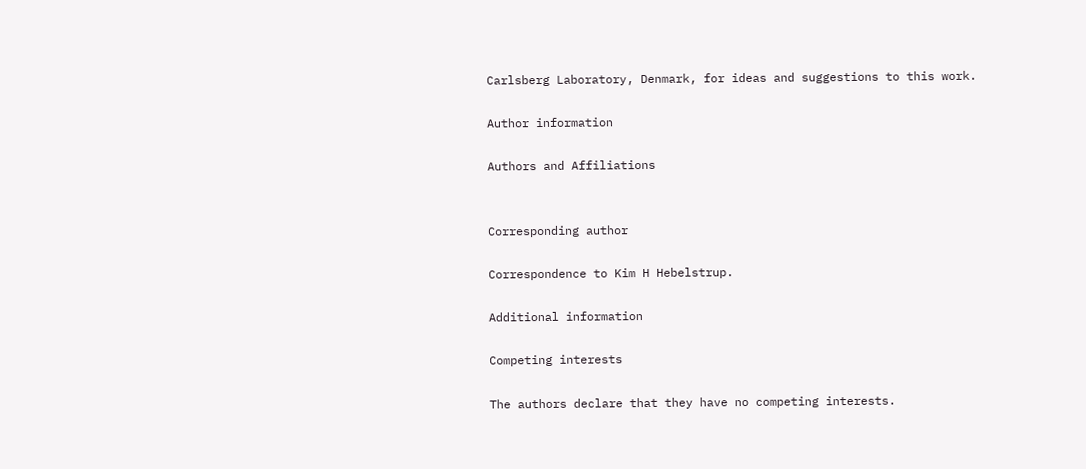Carlsberg Laboratory, Denmark, for ideas and suggestions to this work.

Author information

Authors and Affiliations


Corresponding author

Correspondence to Kim H Hebelstrup.

Additional information

Competing interests

The authors declare that they have no competing interests.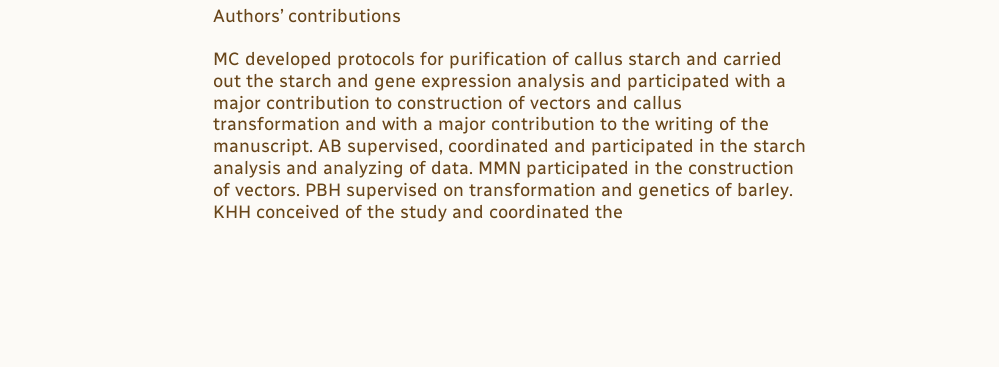Authors’ contributions

MC developed protocols for purification of callus starch and carried out the starch and gene expression analysis and participated with a major contribution to construction of vectors and callus transformation and with a major contribution to the writing of the manuscript. AB supervised, coordinated and participated in the starch analysis and analyzing of data. MMN participated in the construction of vectors. PBH supervised on transformation and genetics of barley. KHH conceived of the study and coordinated the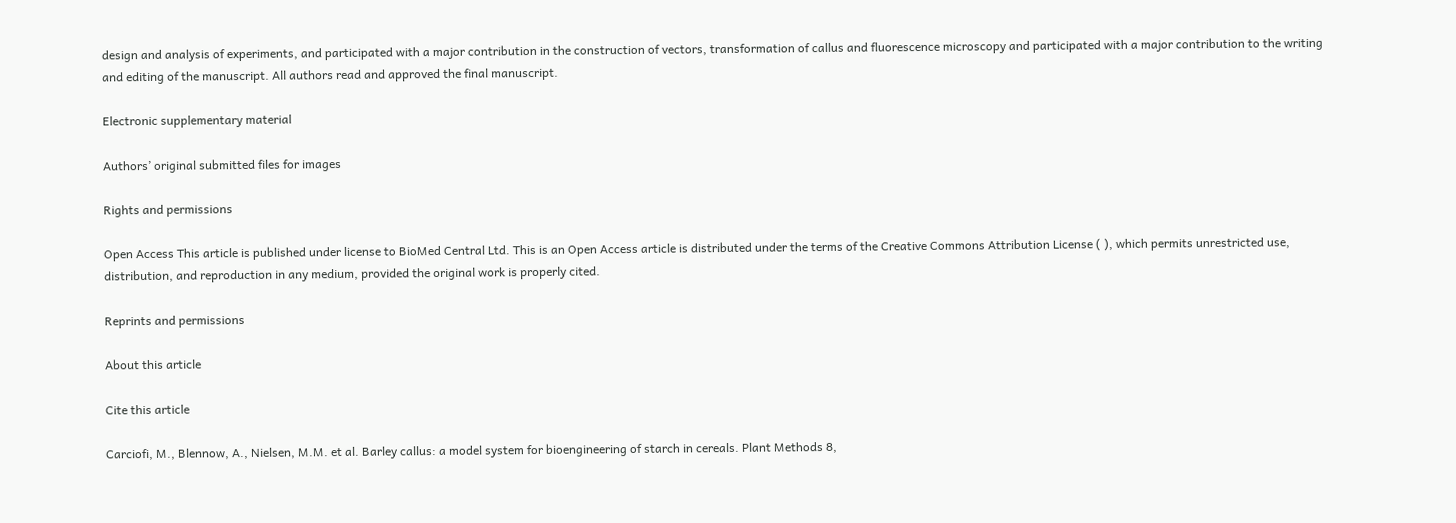design and analysis of experiments, and participated with a major contribution in the construction of vectors, transformation of callus and fluorescence microscopy and participated with a major contribution to the writing and editing of the manuscript. All authors read and approved the final manuscript.

Electronic supplementary material

Authors’ original submitted files for images

Rights and permissions

Open Access This article is published under license to BioMed Central Ltd. This is an Open Access article is distributed under the terms of the Creative Commons Attribution License ( ), which permits unrestricted use, distribution, and reproduction in any medium, provided the original work is properly cited.

Reprints and permissions

About this article

Cite this article

Carciofi, M., Blennow, A., Nielsen, M.M. et al. Barley callus: a model system for bioengineering of starch in cereals. Plant Methods 8,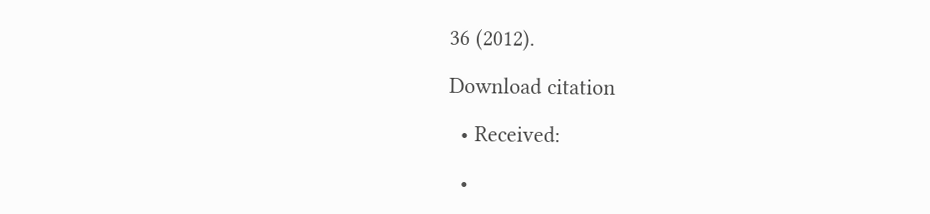36 (2012).

Download citation

  • Received:

  •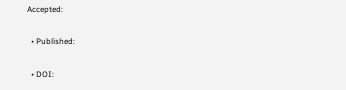Accepted:

  • Published:

  • DOI: